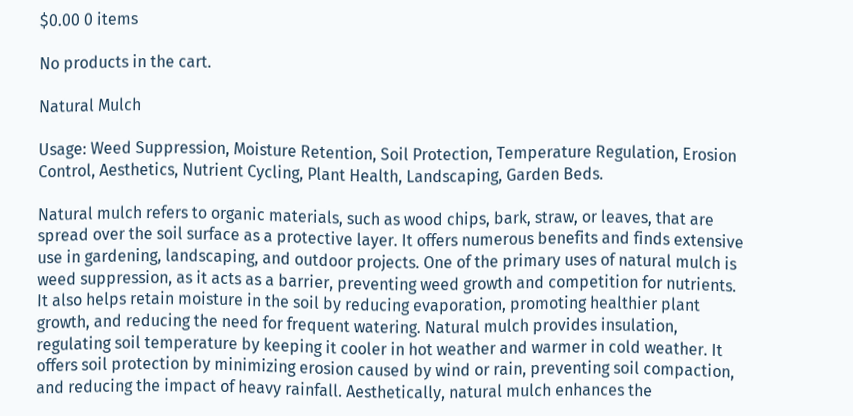$0.00 0 items

No products in the cart.

Natural Mulch

Usage: Weed Suppression, Moisture Retention, Soil Protection, Temperature Regulation, Erosion Control, Aesthetics, Nutrient Cycling, Plant Health, Landscaping, Garden Beds.

Natural mulch refers to organic materials, such as wood chips, bark, straw, or leaves, that are spread over the soil surface as a protective layer. It offers numerous benefits and finds extensive use in gardening, landscaping, and outdoor projects. One of the primary uses of natural mulch is weed suppression, as it acts as a barrier, preventing weed growth and competition for nutrients. It also helps retain moisture in the soil by reducing evaporation, promoting healthier plant growth, and reducing the need for frequent watering. Natural mulch provides insulation, regulating soil temperature by keeping it cooler in hot weather and warmer in cold weather. It offers soil protection by minimizing erosion caused by wind or rain, preventing soil compaction, and reducing the impact of heavy rainfall. Aesthetically, natural mulch enhances the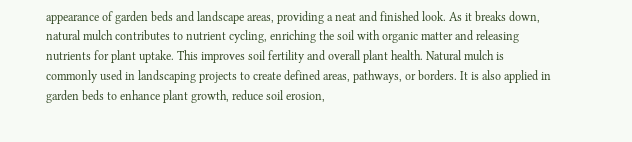appearance of garden beds and landscape areas, providing a neat and finished look. As it breaks down, natural mulch contributes to nutrient cycling, enriching the soil with organic matter and releasing nutrients for plant uptake. This improves soil fertility and overall plant health. Natural mulch is commonly used in landscaping projects to create defined areas, pathways, or borders. It is also applied in garden beds to enhance plant growth, reduce soil erosion,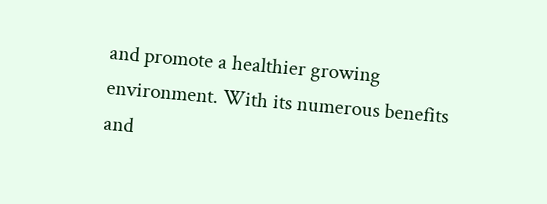and promote a healthier growing environment. With its numerous benefits and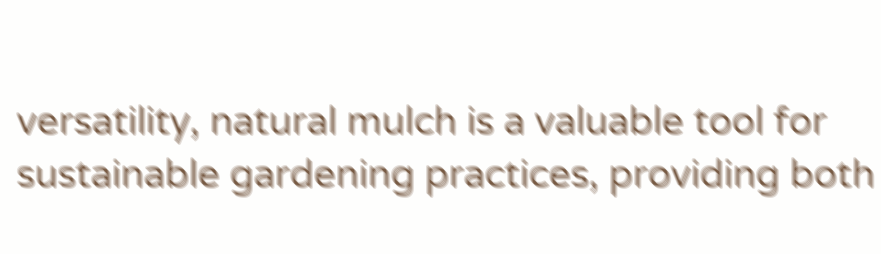versatility, natural mulch is a valuable tool for sustainable gardening practices, providing both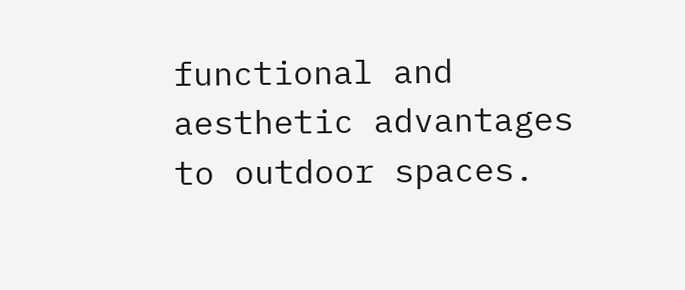functional and aesthetic advantages to outdoor spaces.